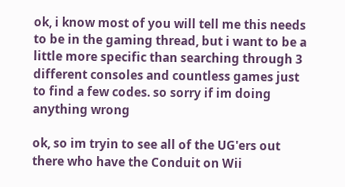ok, i know most of you will tell me this needs to be in the gaming thread, but i want to be a little more specific than searching through 3 different consoles and countless games just to find a few codes. so sorry if im doing anything wrong

ok, so im tryin to see all of the UG'ers out there who have the Conduit on Wii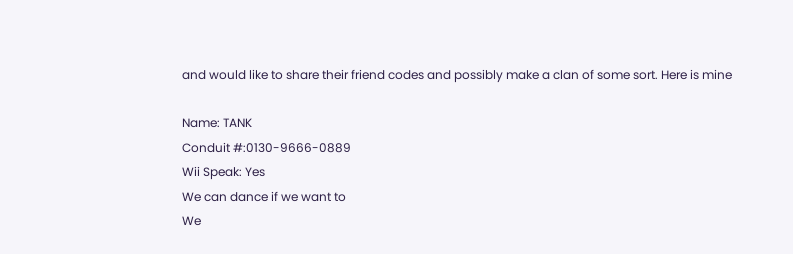and would like to share their friend codes and possibly make a clan of some sort. Here is mine

Name: TANK
Conduit #:0130-9666-0889
Wii Speak: Yes
We can dance if we want to
We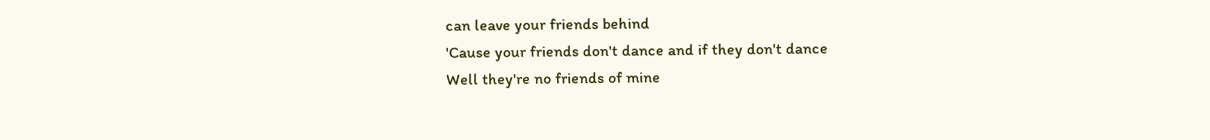can leave your friends behind
'Cause your friends don't dance and if they don't dance
Well they're no friends of mine